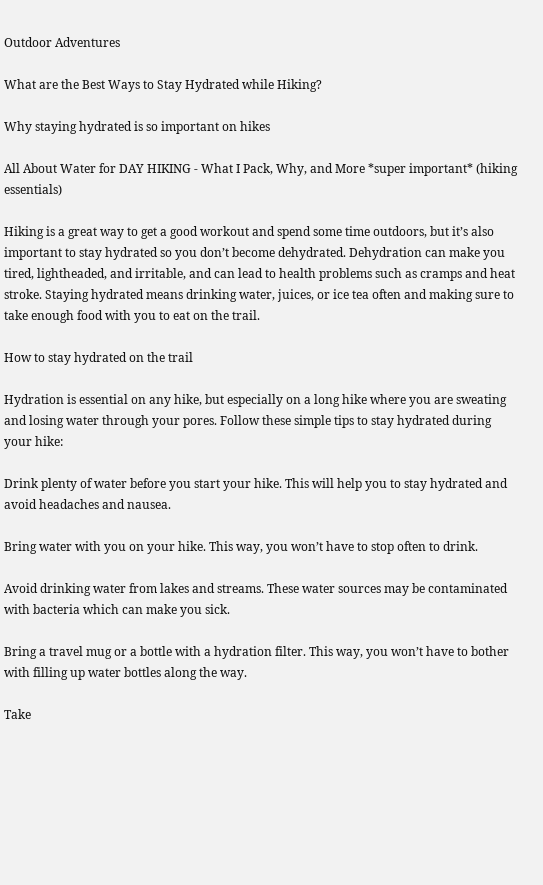Outdoor Adventures

What are the Best Ways to Stay Hydrated while Hiking?

Why staying hydrated is so important on hikes

All About Water for DAY HIKING - What I Pack, Why, and More *super important* (hiking essentials)

Hiking is a great way to get a good workout and spend some time outdoors, but it’s also important to stay hydrated so you don’t become dehydrated. Dehydration can make you tired, lightheaded, and irritable, and can lead to health problems such as cramps and heat stroke. Staying hydrated means drinking water, juices, or ice tea often and making sure to take enough food with you to eat on the trail.

How to stay hydrated on the trail

Hydration is essential on any hike, but especially on a long hike where you are sweating and losing water through your pores. Follow these simple tips to stay hydrated during your hike:

Drink plenty of water before you start your hike. This will help you to stay hydrated and avoid headaches and nausea.

Bring water with you on your hike. This way, you won’t have to stop often to drink.

Avoid drinking water from lakes and streams. These water sources may be contaminated with bacteria which can make you sick.

Bring a travel mug or a bottle with a hydration filter. This way, you won’t have to bother with filling up water bottles along the way.

Take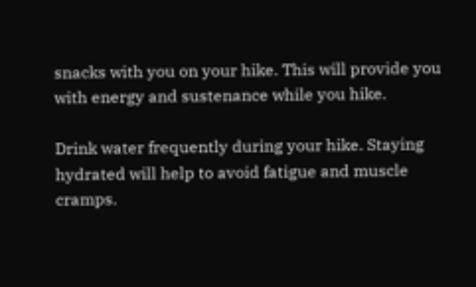snacks with you on your hike. This will provide you with energy and sustenance while you hike.

Drink water frequently during your hike. Staying hydrated will help to avoid fatigue and muscle cramps.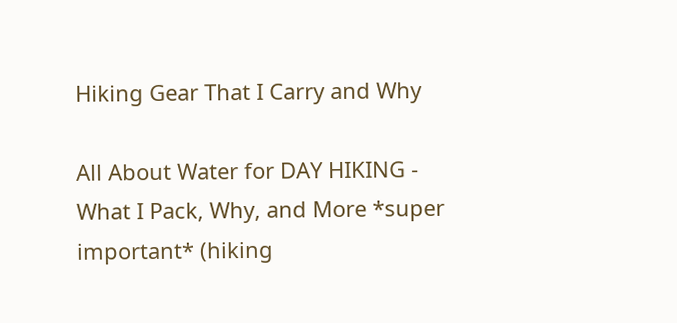Hiking Gear That I Carry and Why

All About Water for DAY HIKING - What I Pack, Why, and More *super important* (hiking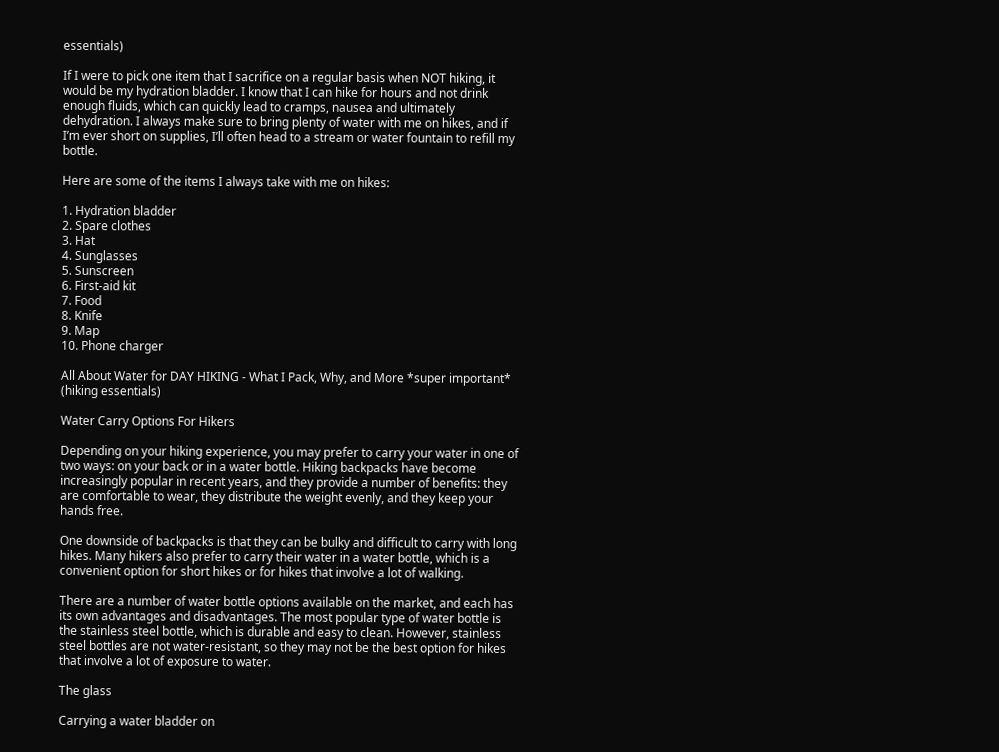essentials)

If I were to pick one item that I sacrifice on a regular basis when NOT hiking, it would be my hydration bladder. I know that I can hike for hours and not drink enough fluids, which can quickly lead to cramps, nausea and ultimately dehydration. I always make sure to bring plenty of water with me on hikes, and if I’m ever short on supplies, I’ll often head to a stream or water fountain to refill my bottle.

Here are some of the items I always take with me on hikes:

1. Hydration bladder
2. Spare clothes
3. Hat
4. Sunglasses
5. Sunscreen
6. First-aid kit
7. Food
8. Knife
9. Map
10. Phone charger

All About Water for DAY HIKING - What I Pack, Why, and More *super important* (hiking essentials)

Water Carry Options For Hikers

Depending on your hiking experience, you may prefer to carry your water in one of two ways: on your back or in a water bottle. Hiking backpacks have become increasingly popular in recent years, and they provide a number of benefits: they are comfortable to wear, they distribute the weight evenly, and they keep your hands free.

One downside of backpacks is that they can be bulky and difficult to carry with long hikes. Many hikers also prefer to carry their water in a water bottle, which is a convenient option for short hikes or for hikes that involve a lot of walking.

There are a number of water bottle options available on the market, and each has its own advantages and disadvantages. The most popular type of water bottle is the stainless steel bottle, which is durable and easy to clean. However, stainless steel bottles are not water-resistant, so they may not be the best option for hikes that involve a lot of exposure to water.

The glass

Carrying a water bladder on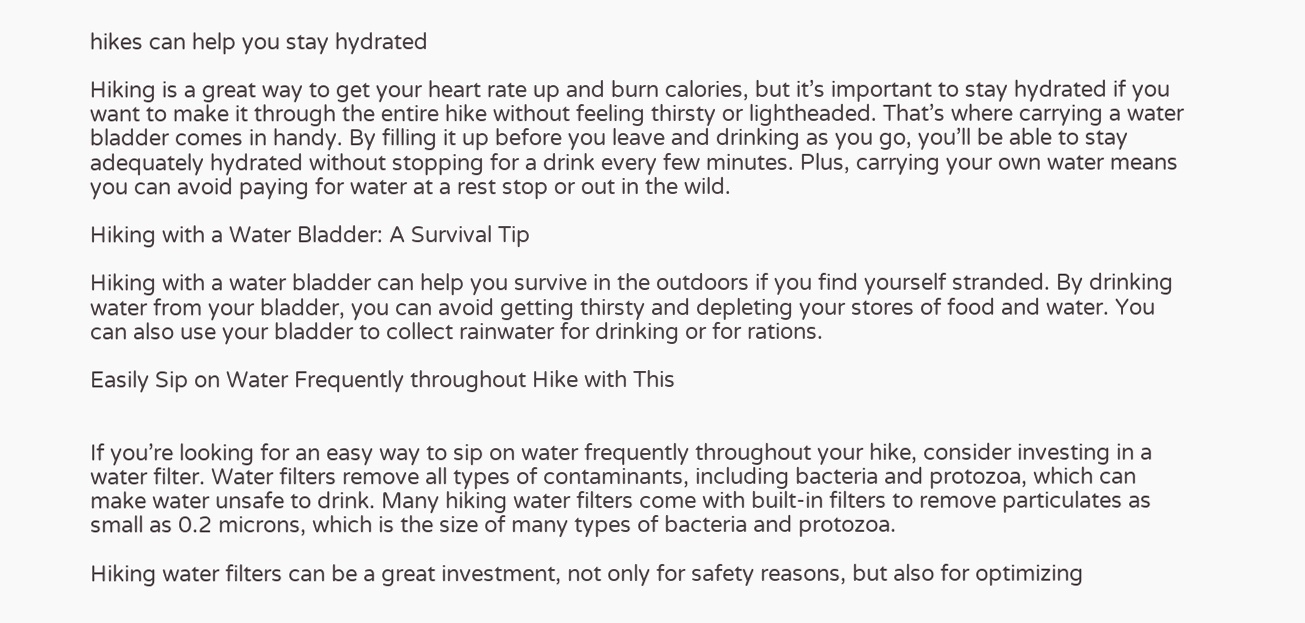hikes can help you stay hydrated

Hiking is a great way to get your heart rate up and burn calories, but it’s important to stay hydrated if you want to make it through the entire hike without feeling thirsty or lightheaded. That’s where carrying a water bladder comes in handy. By filling it up before you leave and drinking as you go, you’ll be able to stay adequately hydrated without stopping for a drink every few minutes. Plus, carrying your own water means you can avoid paying for water at a rest stop or out in the wild.

Hiking with a Water Bladder: A Survival Tip

Hiking with a water bladder can help you survive in the outdoors if you find yourself stranded. By drinking water from your bladder, you can avoid getting thirsty and depleting your stores of food and water. You can also use your bladder to collect rainwater for drinking or for rations.

Easily Sip on Water Frequently throughout Hike with This


If you’re looking for an easy way to sip on water frequently throughout your hike, consider investing in a water filter. Water filters remove all types of contaminants, including bacteria and protozoa, which can make water unsafe to drink. Many hiking water filters come with built-in filters to remove particulates as small as 0.2 microns, which is the size of many types of bacteria and protozoa.

Hiking water filters can be a great investment, not only for safety reasons, but also for optimizing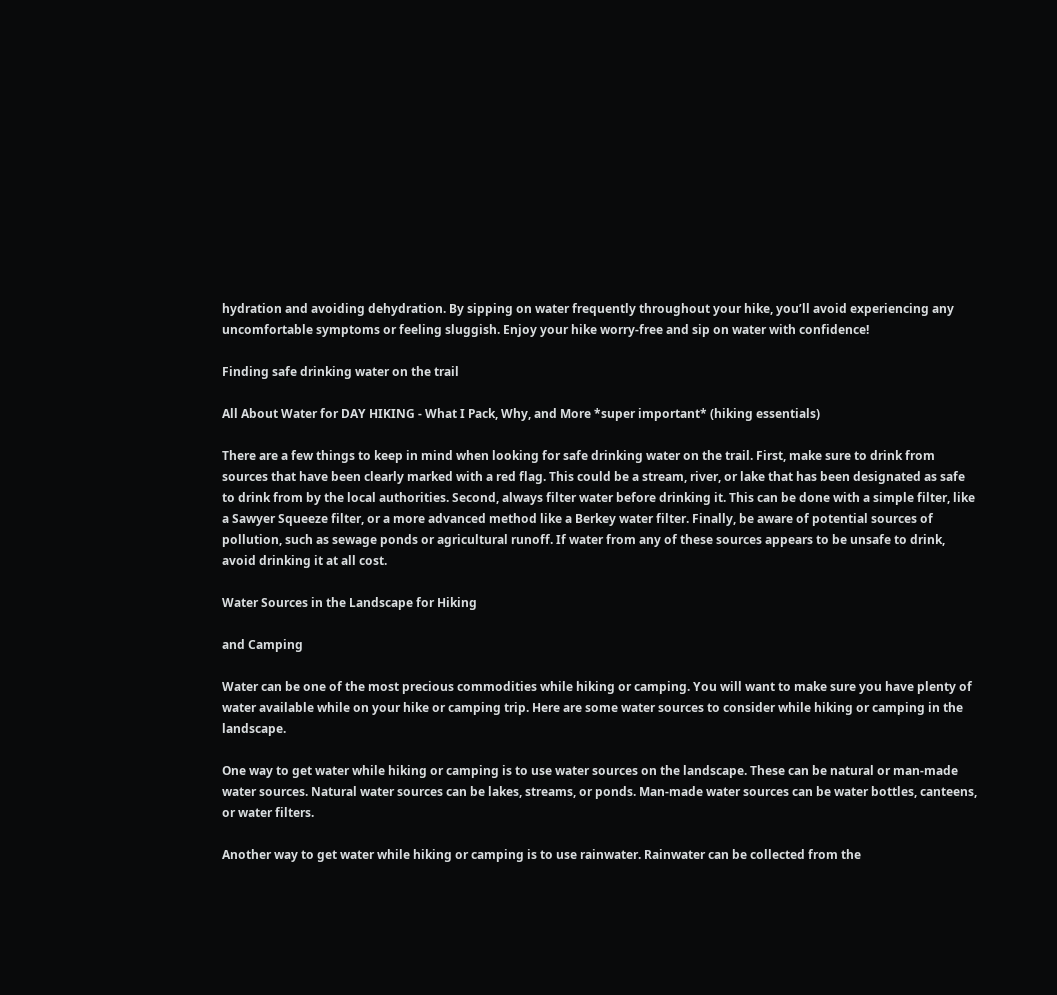hydration and avoiding dehydration. By sipping on water frequently throughout your hike, you’ll avoid experiencing any uncomfortable symptoms or feeling sluggish. Enjoy your hike worry-free and sip on water with confidence!

Finding safe drinking water on the trail

All About Water for DAY HIKING - What I Pack, Why, and More *super important* (hiking essentials)

There are a few things to keep in mind when looking for safe drinking water on the trail. First, make sure to drink from sources that have been clearly marked with a red flag. This could be a stream, river, or lake that has been designated as safe to drink from by the local authorities. Second, always filter water before drinking it. This can be done with a simple filter, like a Sawyer Squeeze filter, or a more advanced method like a Berkey water filter. Finally, be aware of potential sources of pollution, such as sewage ponds or agricultural runoff. If water from any of these sources appears to be unsafe to drink, avoid drinking it at all cost.

Water Sources in the Landscape for Hiking

and Camping

Water can be one of the most precious commodities while hiking or camping. You will want to make sure you have plenty of water available while on your hike or camping trip. Here are some water sources to consider while hiking or camping in the landscape.

One way to get water while hiking or camping is to use water sources on the landscape. These can be natural or man-made water sources. Natural water sources can be lakes, streams, or ponds. Man-made water sources can be water bottles, canteens, or water filters.

Another way to get water while hiking or camping is to use rainwater. Rainwater can be collected from the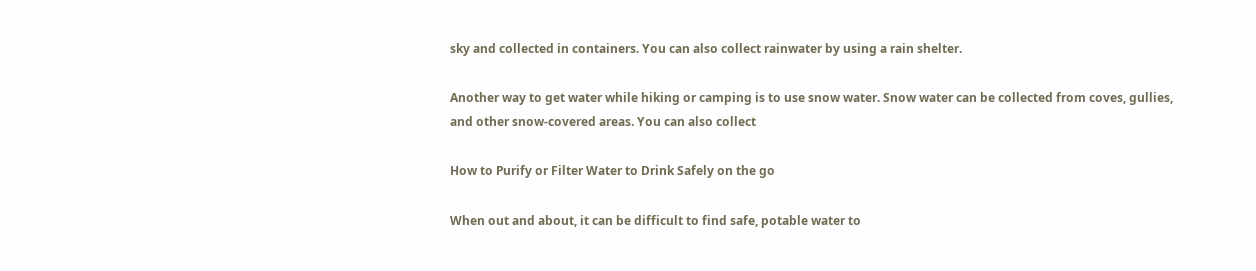sky and collected in containers. You can also collect rainwater by using a rain shelter.

Another way to get water while hiking or camping is to use snow water. Snow water can be collected from coves, gullies, and other snow-covered areas. You can also collect

How to Purify or Filter Water to Drink Safely on the go

When out and about, it can be difficult to find safe, potable water to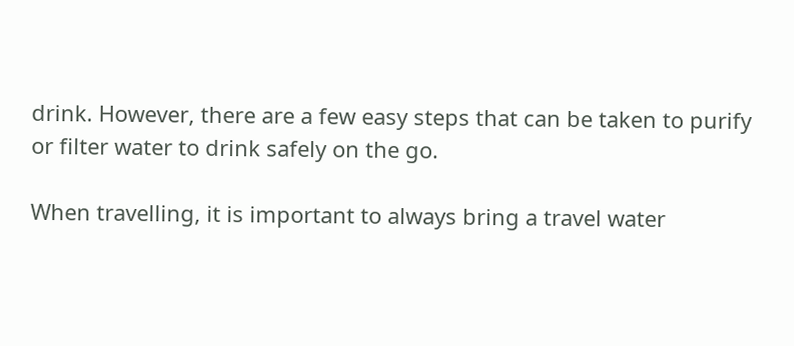drink. However, there are a few easy steps that can be taken to purify or filter water to drink safely on the go.

When travelling, it is important to always bring a travel water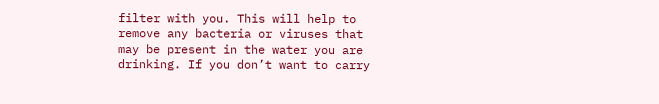filter with you. This will help to remove any bacteria or viruses that may be present in the water you are drinking. If you don’t want to carry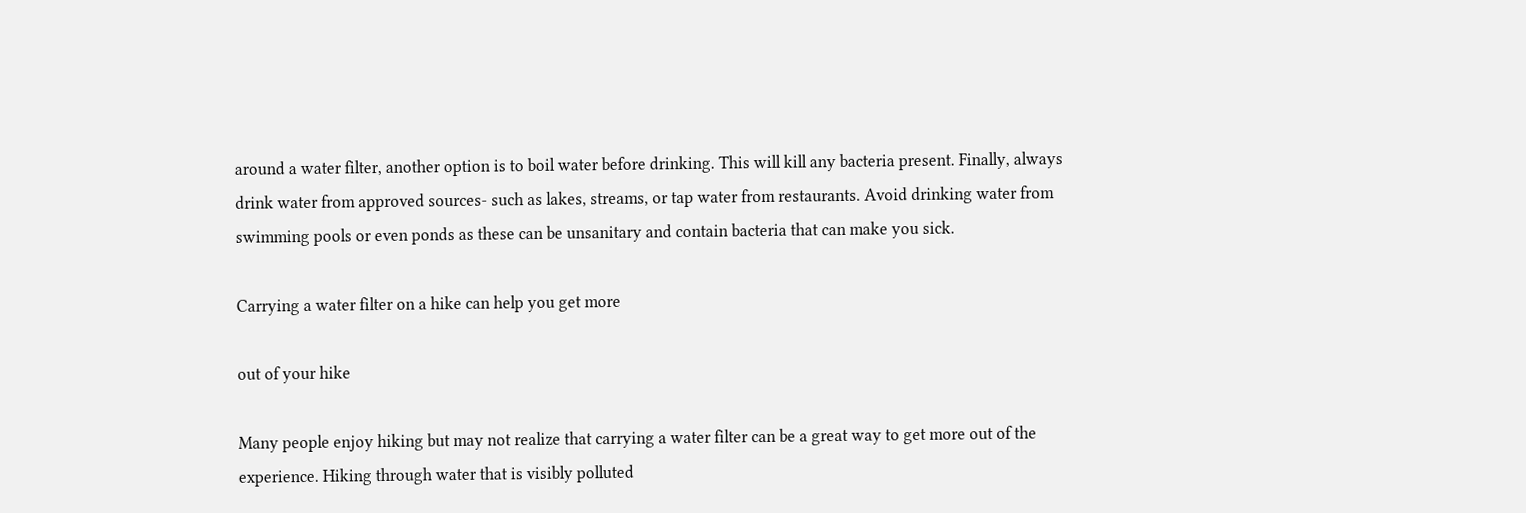around a water filter, another option is to boil water before drinking. This will kill any bacteria present. Finally, always drink water from approved sources- such as lakes, streams, or tap water from restaurants. Avoid drinking water from swimming pools or even ponds as these can be unsanitary and contain bacteria that can make you sick.

Carrying a water filter on a hike can help you get more

out of your hike

Many people enjoy hiking but may not realize that carrying a water filter can be a great way to get more out of the experience. Hiking through water that is visibly polluted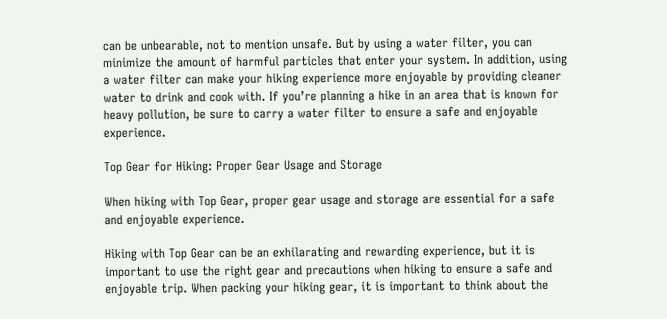can be unbearable, not to mention unsafe. But by using a water filter, you can minimize the amount of harmful particles that enter your system. In addition, using a water filter can make your hiking experience more enjoyable by providing cleaner water to drink and cook with. If you’re planning a hike in an area that is known for heavy pollution, be sure to carry a water filter to ensure a safe and enjoyable experience.

Top Gear for Hiking: Proper Gear Usage and Storage

When hiking with Top Gear, proper gear usage and storage are essential for a safe and enjoyable experience.

Hiking with Top Gear can be an exhilarating and rewarding experience, but it is important to use the right gear and precautions when hiking to ensure a safe and enjoyable trip. When packing your hiking gear, it is important to think about the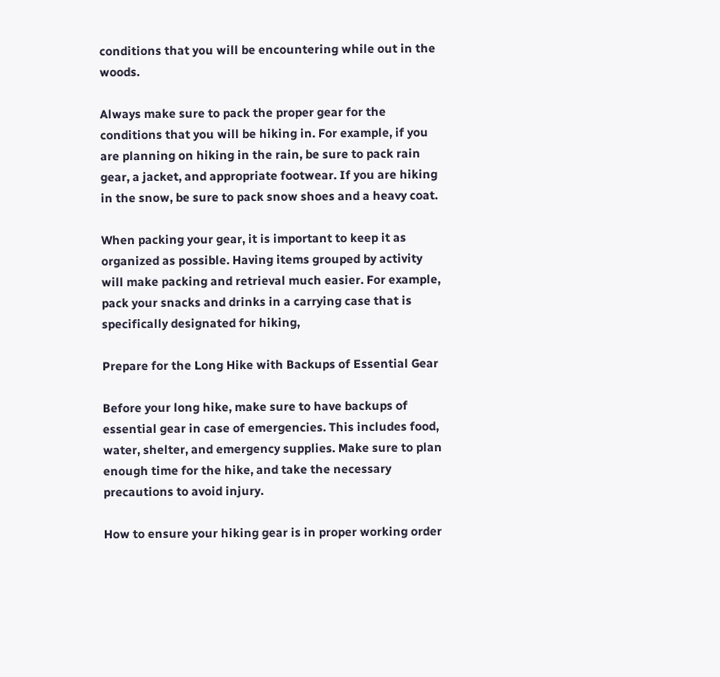conditions that you will be encountering while out in the woods.

Always make sure to pack the proper gear for the conditions that you will be hiking in. For example, if you are planning on hiking in the rain, be sure to pack rain gear, a jacket, and appropriate footwear. If you are hiking in the snow, be sure to pack snow shoes and a heavy coat.

When packing your gear, it is important to keep it as organized as possible. Having items grouped by activity will make packing and retrieval much easier. For example, pack your snacks and drinks in a carrying case that is specifically designated for hiking,

Prepare for the Long Hike with Backups of Essential Gear

Before your long hike, make sure to have backups of essential gear in case of emergencies. This includes food, water, shelter, and emergency supplies. Make sure to plan enough time for the hike, and take the necessary precautions to avoid injury.

How to ensure your hiking gear is in proper working order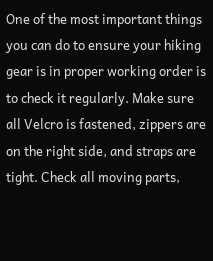One of the most important things you can do to ensure your hiking gear is in proper working order is to check it regularly. Make sure all Velcro is fastened, zippers are on the right side, and straps are tight. Check all moving parts,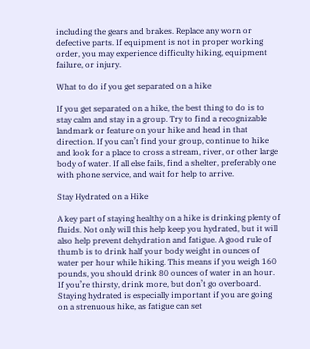including the gears and brakes. Replace any worn or defective parts. If equipment is not in proper working order, you may experience difficulty hiking, equipment failure, or injury.

What to do if you get separated on a hike

If you get separated on a hike, the best thing to do is to stay calm and stay in a group. Try to find a recognizable landmark or feature on your hike and head in that direction. If you can’t find your group, continue to hike and look for a place to cross a stream, river, or other large body of water. If all else fails, find a shelter, preferably one with phone service, and wait for help to arrive.

Stay Hydrated on a Hike

A key part of staying healthy on a hike is drinking plenty of fluids. Not only will this help keep you hydrated, but it will also help prevent dehydration and fatigue. A good rule of thumb is to drink half your body weight in ounces of water per hour while hiking. This means if you weigh 160 pounds, you should drink 80 ounces of water in an hour. If you’re thirsty, drink more, but don’t go overboard. Staying hydrated is especially important if you are going on a strenuous hike, as fatigue can set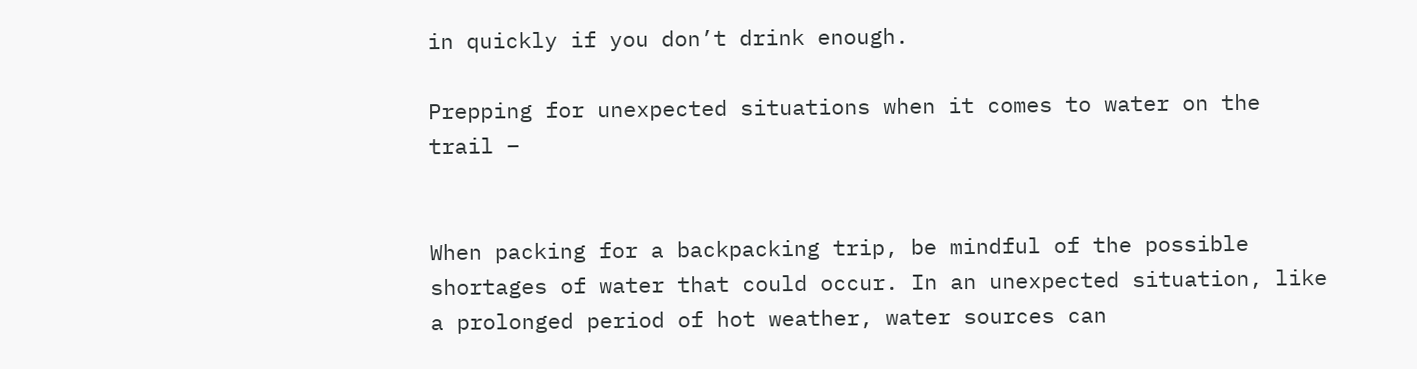in quickly if you don’t drink enough.

Prepping for unexpected situations when it comes to water on the trail –


When packing for a backpacking trip, be mindful of the possible shortages of water that could occur. In an unexpected situation, like a prolonged period of hot weather, water sources can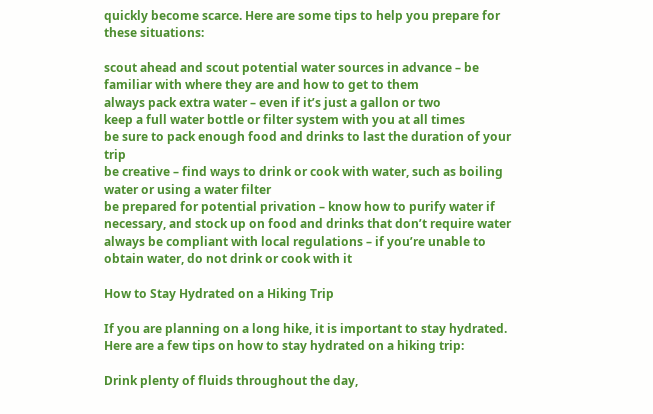quickly become scarce. Here are some tips to help you prepare for these situations:

scout ahead and scout potential water sources in advance – be familiar with where they are and how to get to them
always pack extra water – even if it’s just a gallon or two
keep a full water bottle or filter system with you at all times
be sure to pack enough food and drinks to last the duration of your trip
be creative – find ways to drink or cook with water, such as boiling water or using a water filter
be prepared for potential privation – know how to purify water if necessary, and stock up on food and drinks that don’t require water
always be compliant with local regulations – if you’re unable to obtain water, do not drink or cook with it

How to Stay Hydrated on a Hiking Trip

If you are planning on a long hike, it is important to stay hydrated. Here are a few tips on how to stay hydrated on a hiking trip:

Drink plenty of fluids throughout the day,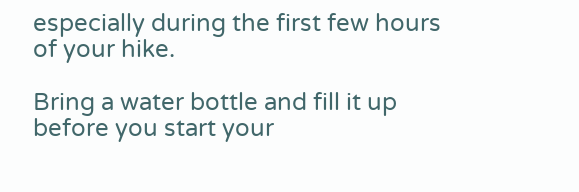especially during the first few hours of your hike.

Bring a water bottle and fill it up before you start your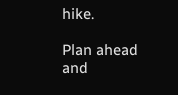hike.

Plan ahead and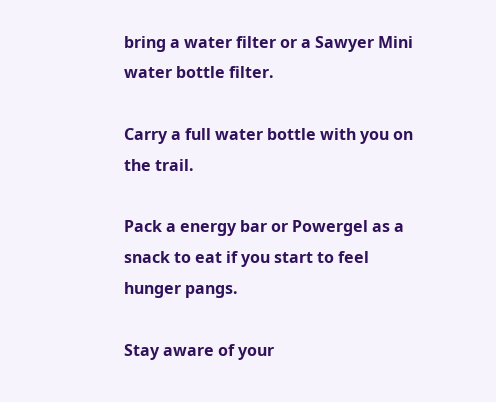bring a water filter or a Sawyer Mini water bottle filter.

Carry a full water bottle with you on the trail.

Pack a energy bar or Powergel as a snack to eat if you start to feel hunger pangs.

Stay aware of your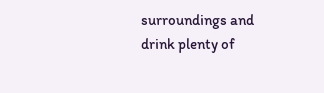surroundings and drink plenty of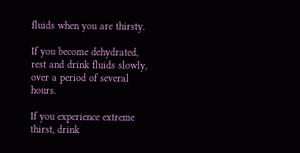fluids when you are thirsty.

If you become dehydrated, rest and drink fluids slowly, over a period of several hours.

If you experience extreme thirst, drink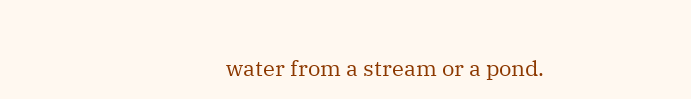water from a stream or a pond.